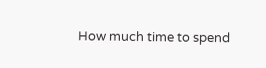How much time to spend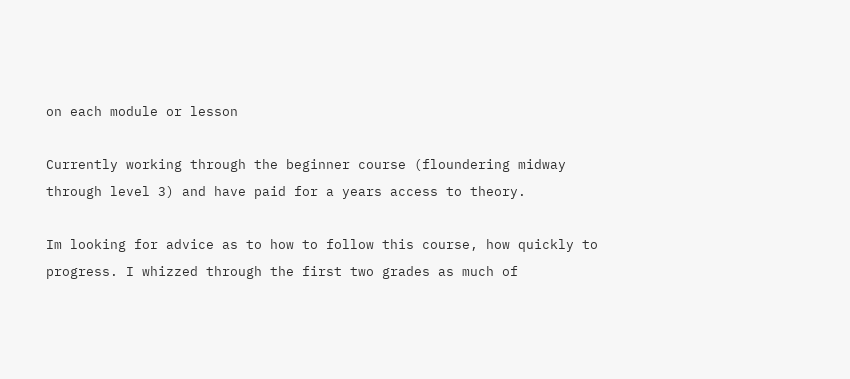on each module or lesson

Currently working through the beginner course (floundering midway through level 3) and have paid for a years access to theory.

Im looking for advice as to how to follow this course, how quickly to progress. I whizzed through the first two grades as much of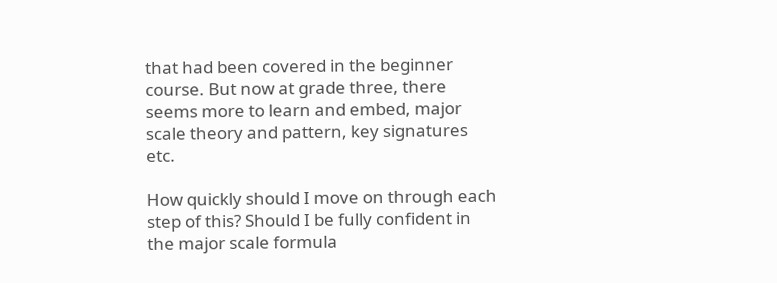that had been covered in the beginner course. But now at grade three, there seems more to learn and embed, major scale theory and pattern, key signatures etc.

How quickly should I move on through each step of this? Should I be fully confident in the major scale formula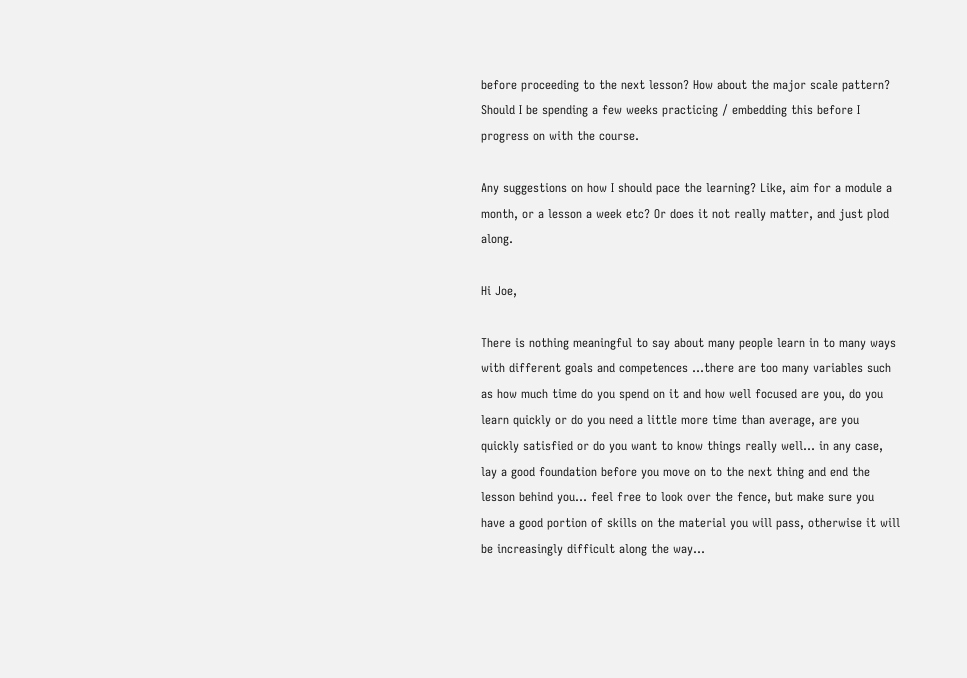before proceeding to the next lesson? How about the major scale pattern? Should I be spending a few weeks practicing / embedding this before I progress on with the course.

Any suggestions on how I should pace the learning? Like, aim for a module a month, or a lesson a week etc? Or does it not really matter, and just plod along.

Hi Joe,

There is nothing meaningful to say about many people learn in to many ways with different goals and competences …there are too many variables such as how much time do you spend on it and how well focused are you, do you learn quickly or do you need a little more time than average, are you quickly satisfied or do you want to know things really well… in any case, lay a good foundation before you move on to the next thing and end the lesson behind you… feel free to look over the fence, but make sure you have a good portion of skills on the material you will pass, otherwise it will be increasingly difficult along the way…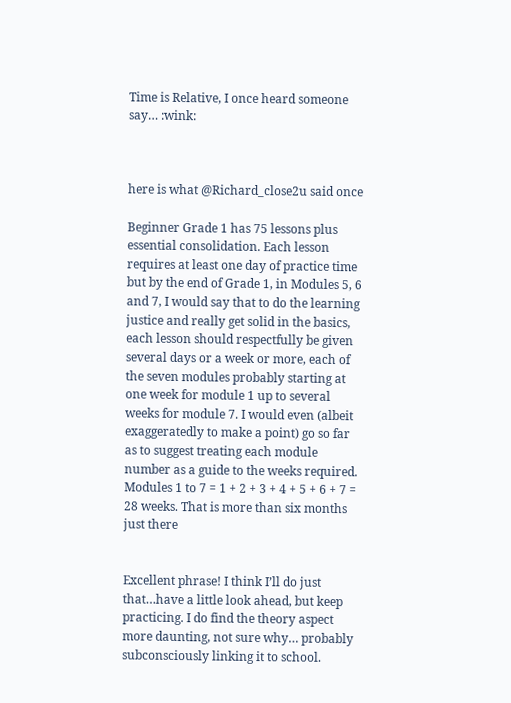Time is Relative, I once heard someone say… :wink:



here is what @Richard_close2u said once

Beginner Grade 1 has 75 lessons plus essential consolidation. Each lesson requires at least one day of practice time but by the end of Grade 1, in Modules 5, 6 and 7, I would say that to do the learning justice and really get solid in the basics, each lesson should respectfully be given several days or a week or more, each of the seven modules probably starting at one week for module 1 up to several weeks for module 7. I would even (albeit exaggeratedly to make a point) go so far as to suggest treating each module number as a guide to the weeks required.
Modules 1 to 7 = 1 + 2 + 3 + 4 + 5 + 6 + 7 = 28 weeks. That is more than six months just there


Excellent phrase! I think I’ll do just that…have a little look ahead, but keep practicing. I do find the theory aspect more daunting, not sure why… probably subconsciously linking it to school.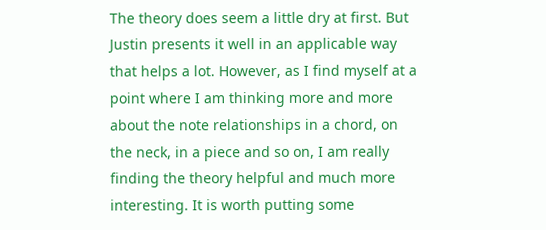The theory does seem a little dry at first. But Justin presents it well in an applicable way that helps a lot. However, as I find myself at a point where I am thinking more and more about the note relationships in a chord, on the neck, in a piece and so on, I am really finding the theory helpful and much more interesting. It is worth putting some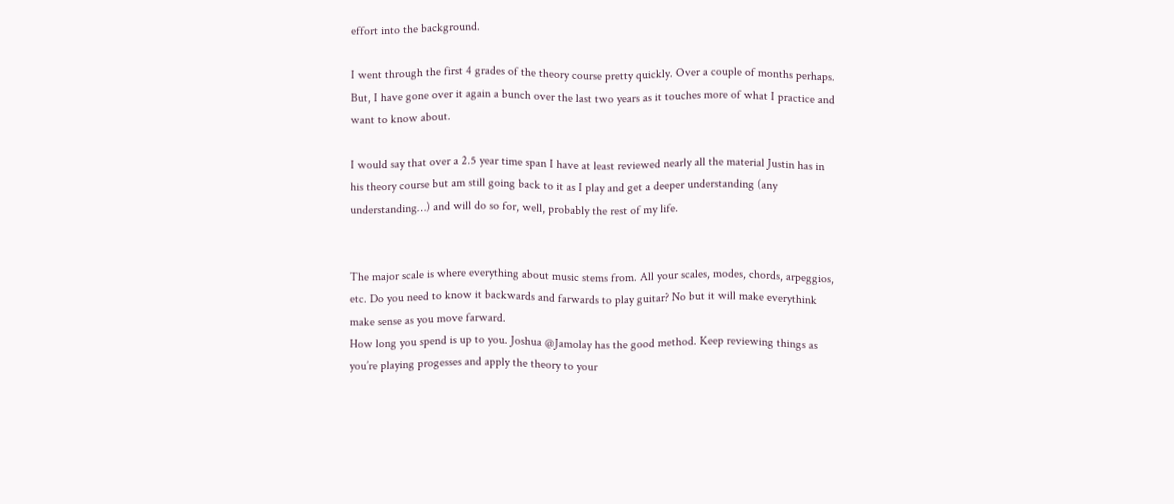effort into the background.

I went through the first 4 grades of the theory course pretty quickly. Over a couple of months perhaps. But, I have gone over it again a bunch over the last two years as it touches more of what I practice and want to know about.

I would say that over a 2.5 year time span I have at least reviewed nearly all the material Justin has in his theory course but am still going back to it as I play and get a deeper understanding (any understanding…) and will do so for, well, probably the rest of my life.


The major scale is where everything about music stems from. All your scales, modes, chords, arpeggios, etc. Do you need to know it backwards and farwards to play guitar? No but it will make everythink make sense as you move farward.
How long you spend is up to you. Joshua @Jamolay has the good method. Keep reviewing things as you’re playing progesses and apply the theory to your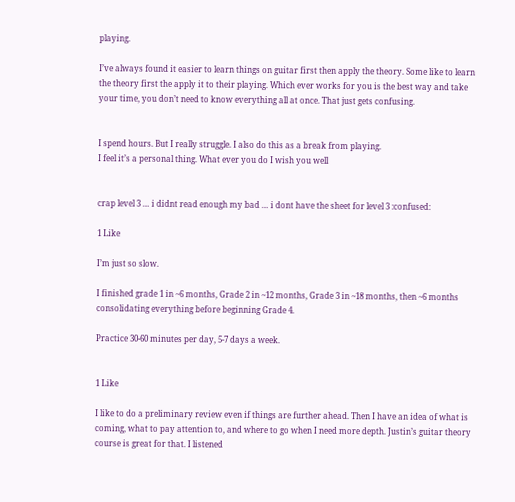playing.

I’ve always found it easier to learn things on guitar first then apply the theory. Some like to learn the theory first the apply it to their playing. Which ever works for you is the best way and take your time, you don’t need to know everything all at once. That just gets confusing.


I spend hours. But I really struggle. I also do this as a break from playing.
I feel it’s a personal thing. What ever you do I wish you well


crap level 3 … i didnt read enough my bad … i dont have the sheet for level 3 :confused:

1 Like

I’m just so slow.

I finished grade 1 in ~6 months, Grade 2 in ~12 months, Grade 3 in ~18 months, then ~6 months consolidating everything before beginning Grade 4.

Practice 30-60 minutes per day, 5-7 days a week.


1 Like

I like to do a preliminary review even if things are further ahead. Then I have an idea of what is coming, what to pay attention to, and where to go when I need more depth. Justin’s guitar theory course is great for that. I listened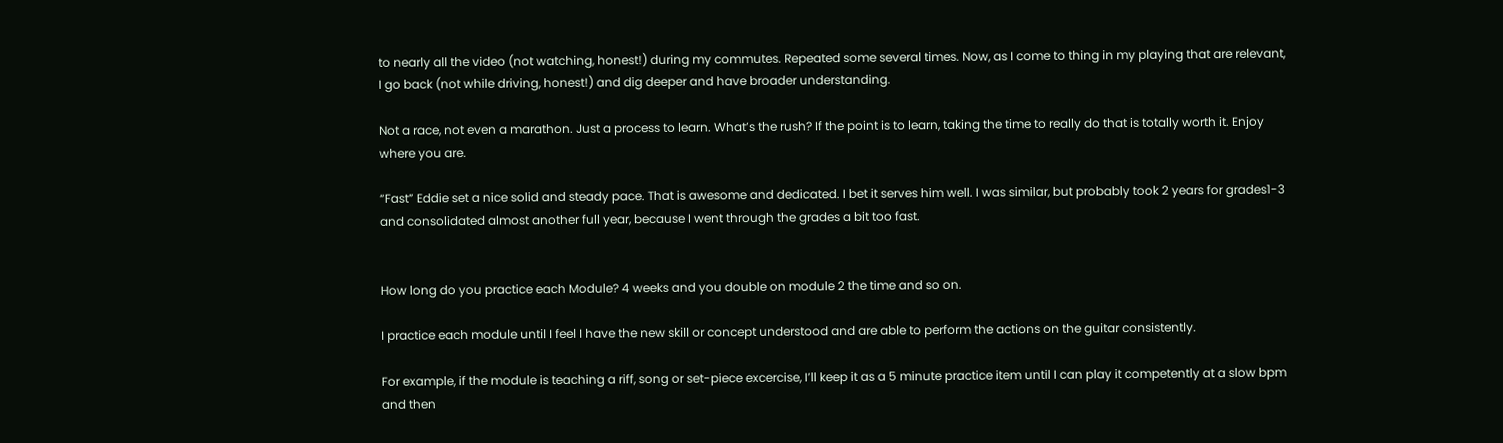to nearly all the video (not watching, honest!) during my commutes. Repeated some several times. Now, as I come to thing in my playing that are relevant, I go back (not while driving, honest!) and dig deeper and have broader understanding.

Not a race, not even a marathon. Just a process to learn. What’s the rush? If the point is to learn, taking the time to really do that is totally worth it. Enjoy where you are.

“Fast” Eddie set a nice solid and steady pace. That is awesome and dedicated. I bet it serves him well. I was similar, but probably took 2 years for grades1-3 and consolidated almost another full year, because I went through the grades a bit too fast.


How long do you practice each Module? 4 weeks and you double on module 2 the time and so on.

I practice each module until I feel I have the new skill or concept understood and are able to perform the actions on the guitar consistently.

For example, if the module is teaching a riff, song or set-piece excercise, I’ll keep it as a 5 minute practice item until I can play it competently at a slow bpm and then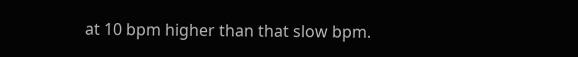at 10 bpm higher than that slow bpm.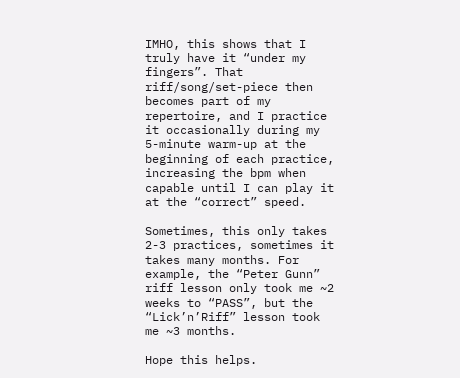IMHO, this shows that I truly have it “under my fingers”. That riff/song/set-piece then becomes part of my repertoire, and I practice it occasionally during my 5-minute warm-up at the beginning of each practice, increasing the bpm when capable until I can play it at the “correct” speed.

Sometimes, this only takes 2-3 practices, sometimes it takes many months. For example, the “Peter Gunn” riff lesson only took me ~2 weeks to “PASS”, but the “Lick’n’Riff” lesson took me ~3 months.

Hope this helps.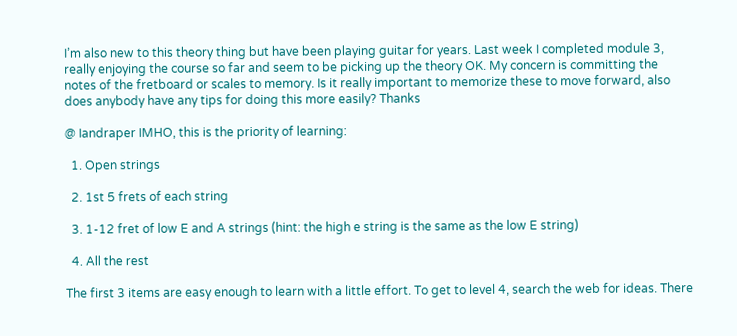I’m also new to this theory thing but have been playing guitar for years. Last week I completed module 3, really enjoying the course so far and seem to be picking up the theory OK. My concern is committing the notes of the fretboard or scales to memory. Is it really important to memorize these to move forward, also does anybody have any tips for doing this more easily? Thanks

@ Iandraper IMHO, this is the priority of learning:

  1. Open strings

  2. 1st 5 frets of each string

  3. 1-12 fret of low E and A strings (hint: the high e string is the same as the low E string)

  4. All the rest

The first 3 items are easy enough to learn with a little effort. To get to level 4, search the web for ideas. There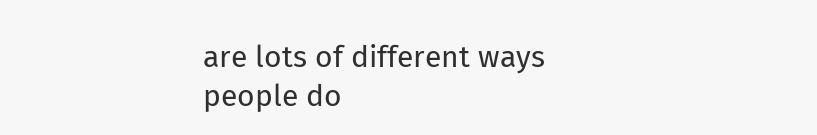are lots of different ways people do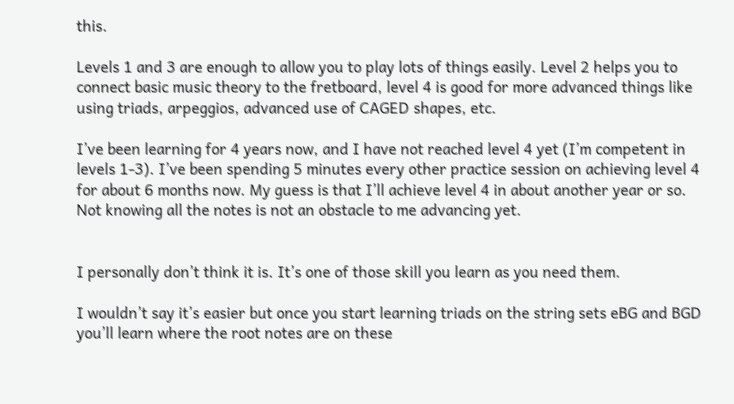this.

Levels 1 and 3 are enough to allow you to play lots of things easily. Level 2 helps you to connect basic music theory to the fretboard, level 4 is good for more advanced things like using triads, arpeggios, advanced use of CAGED shapes, etc.

I’ve been learning for 4 years now, and I have not reached level 4 yet (I’m competent in levels 1-3). I’ve been spending 5 minutes every other practice session on achieving level 4 for about 6 months now. My guess is that I’ll achieve level 4 in about another year or so. Not knowing all the notes is not an obstacle to me advancing yet.


I personally don’t think it is. It’s one of those skill you learn as you need them.

I wouldn’t say it’s easier but once you start learning triads on the string sets eBG and BGD you’ll learn where the root notes are on these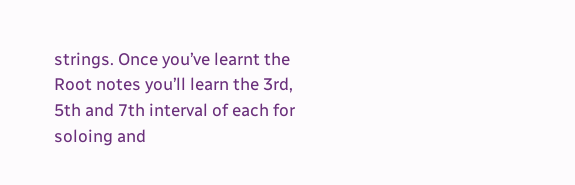strings. Once you’ve learnt the Root notes you’ll learn the 3rd, 5th and 7th interval of each for soloing and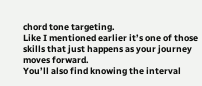chord tone targeting.
Like I mentioned earlier it’s one of those skills that just happens as your journey moves forward.
You’ll also find knowing the interval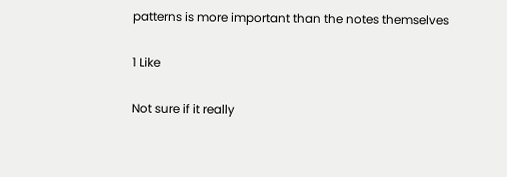patterns is more important than the notes themselves

1 Like

Not sure if it really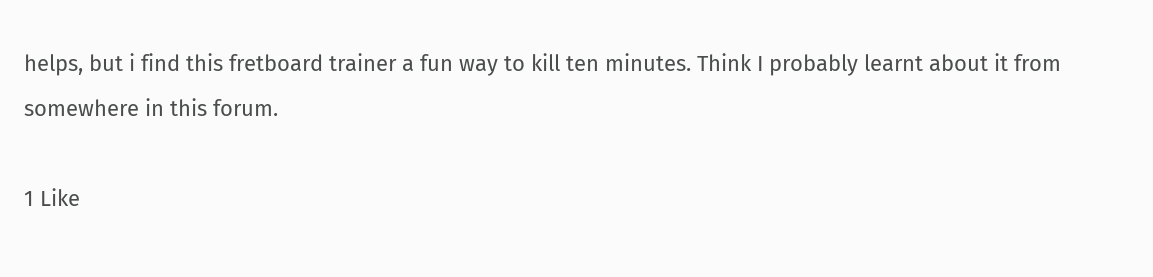helps, but i find this fretboard trainer a fun way to kill ten minutes. Think I probably learnt about it from somewhere in this forum.

1 Like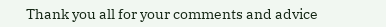Thank you all for your comments and advice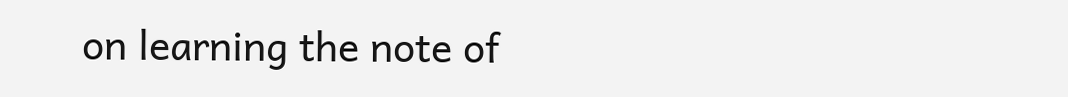on learning the note of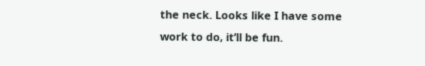the neck. Looks like I have some work to do, it’ll be fun.